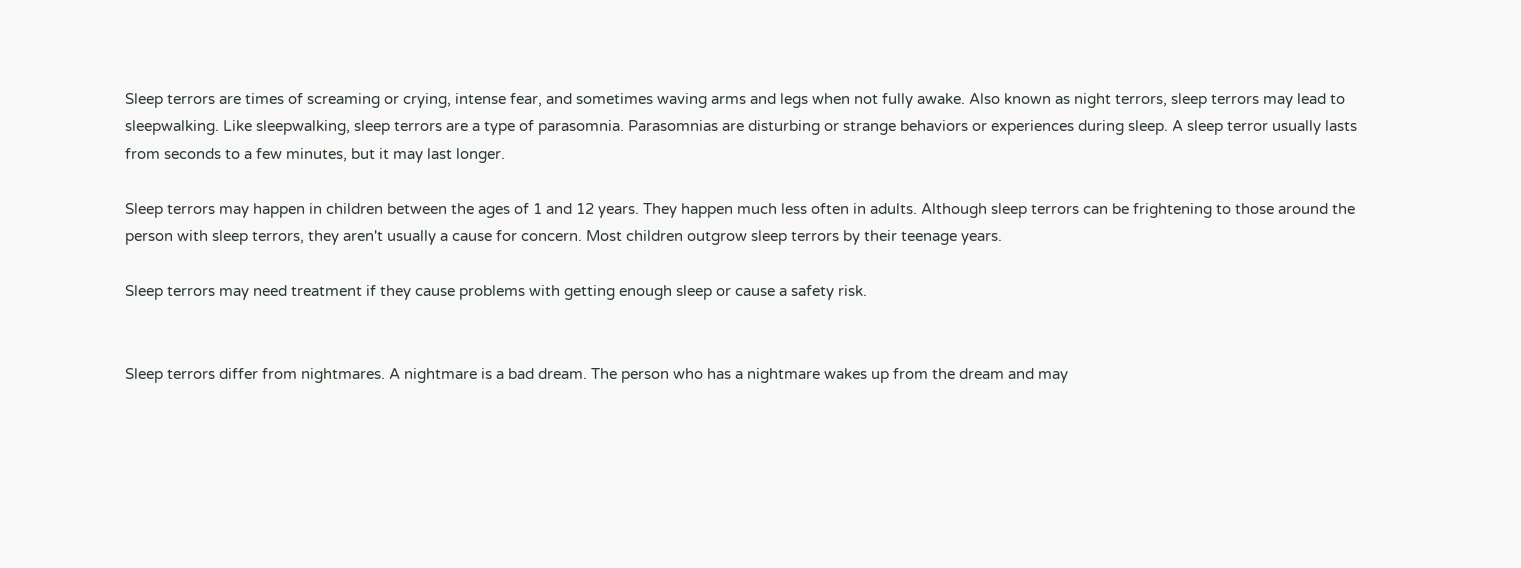Sleep terrors are times of screaming or crying, intense fear, and sometimes waving arms and legs when not fully awake. Also known as night terrors, sleep terrors may lead to sleepwalking. Like sleepwalking, sleep terrors are a type of parasomnia. Parasomnias are disturbing or strange behaviors or experiences during sleep. A sleep terror usually lasts from seconds to a few minutes, but it may last longer.

Sleep terrors may happen in children between the ages of 1 and 12 years. They happen much less often in adults. Although sleep terrors can be frightening to those around the person with sleep terrors, they aren't usually a cause for concern. Most children outgrow sleep terrors by their teenage years.

Sleep terrors may need treatment if they cause problems with getting enough sleep or cause a safety risk.


Sleep terrors differ from nightmares. A nightmare is a bad dream. The person who has a nightmare wakes up from the dream and may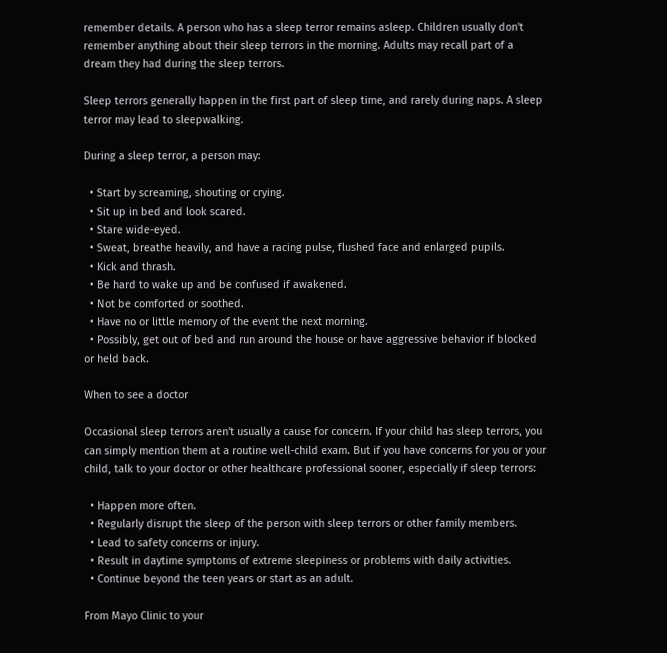remember details. A person who has a sleep terror remains asleep. Children usually don't remember anything about their sleep terrors in the morning. Adults may recall part of a dream they had during the sleep terrors.

Sleep terrors generally happen in the first part of sleep time, and rarely during naps. A sleep terror may lead to sleepwalking.

During a sleep terror, a person may:

  • Start by screaming, shouting or crying.
  • Sit up in bed and look scared.
  • Stare wide-eyed.
  • Sweat, breathe heavily, and have a racing pulse, flushed face and enlarged pupils.
  • Kick and thrash.
  • Be hard to wake up and be confused if awakened.
  • Not be comforted or soothed.
  • Have no or little memory of the event the next morning.
  • Possibly, get out of bed and run around the house or have aggressive behavior if blocked or held back.

When to see a doctor

Occasional sleep terrors aren't usually a cause for concern. If your child has sleep terrors, you can simply mention them at a routine well-child exam. But if you have concerns for you or your child, talk to your doctor or other healthcare professional sooner, especially if sleep terrors:

  • Happen more often.
  • Regularly disrupt the sleep of the person with sleep terrors or other family members.
  • Lead to safety concerns or injury.
  • Result in daytime symptoms of extreme sleepiness or problems with daily activities.
  • Continue beyond the teen years or start as an adult.

From Mayo Clinic to your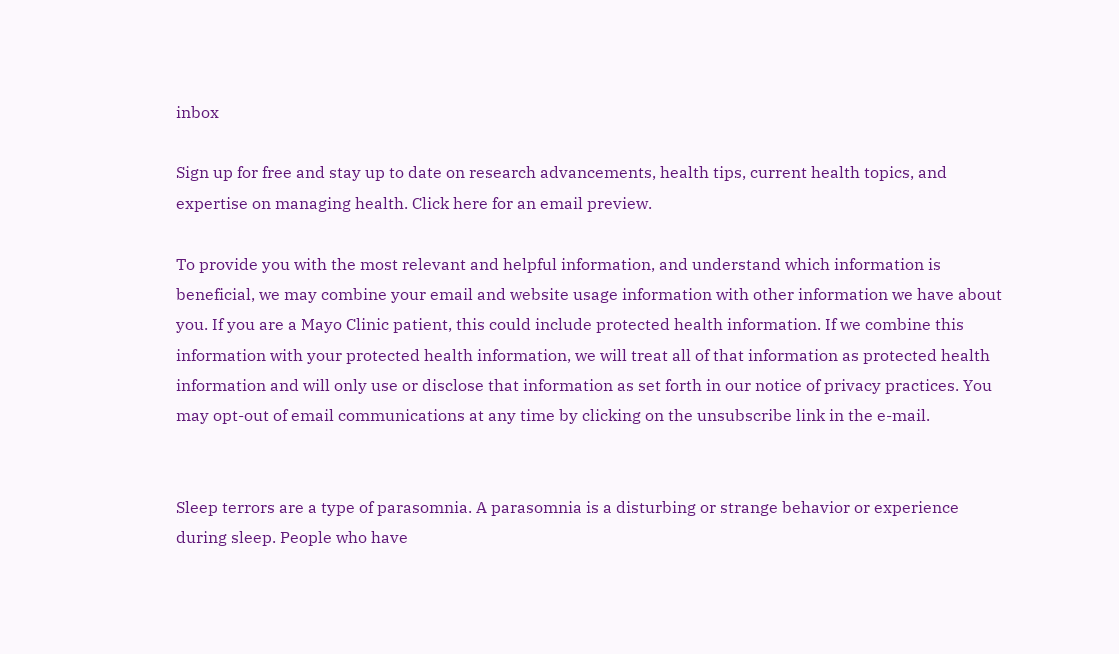inbox

Sign up for free and stay up to date on research advancements, health tips, current health topics, and expertise on managing health. Click here for an email preview.

To provide you with the most relevant and helpful information, and understand which information is beneficial, we may combine your email and website usage information with other information we have about you. If you are a Mayo Clinic patient, this could include protected health information. If we combine this information with your protected health information, we will treat all of that information as protected health information and will only use or disclose that information as set forth in our notice of privacy practices. You may opt-out of email communications at any time by clicking on the unsubscribe link in the e-mail.


Sleep terrors are a type of parasomnia. A parasomnia is a disturbing or strange behavior or experience during sleep. People who have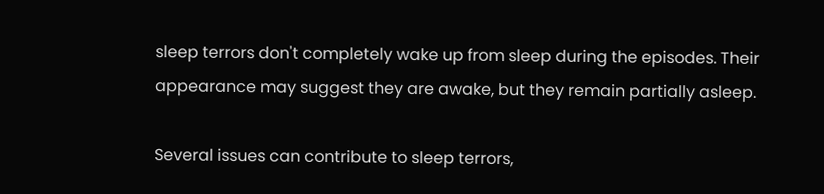sleep terrors don't completely wake up from sleep during the episodes. Their appearance may suggest they are awake, but they remain partially asleep.

Several issues can contribute to sleep terrors,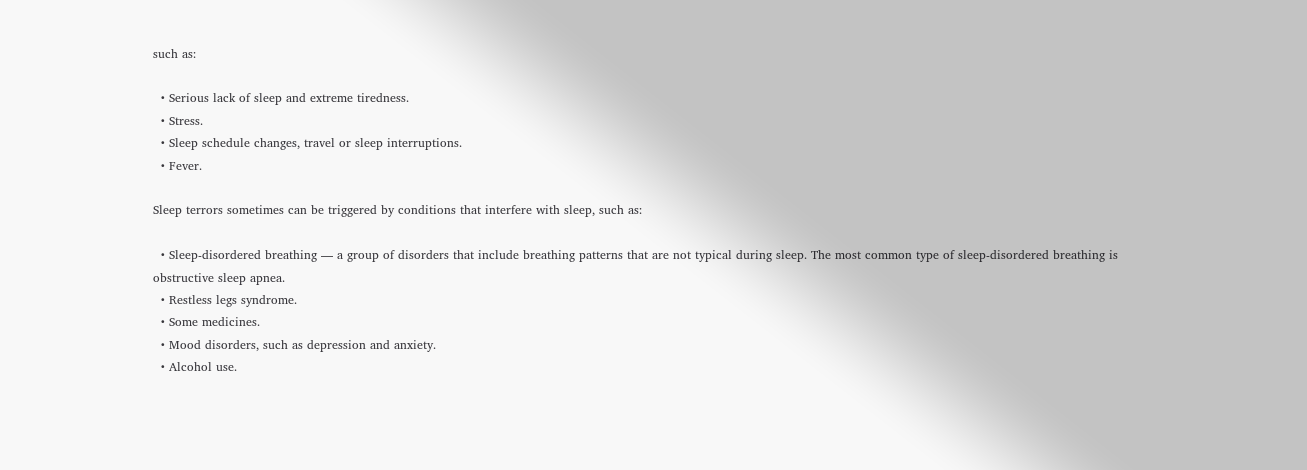such as:

  • Serious lack of sleep and extreme tiredness.
  • Stress.
  • Sleep schedule changes, travel or sleep interruptions.
  • Fever.

Sleep terrors sometimes can be triggered by conditions that interfere with sleep, such as:

  • Sleep-disordered breathing — a group of disorders that include breathing patterns that are not typical during sleep. The most common type of sleep-disordered breathing is obstructive sleep apnea.
  • Restless legs syndrome.
  • Some medicines.
  • Mood disorders, such as depression and anxiety.
  • Alcohol use.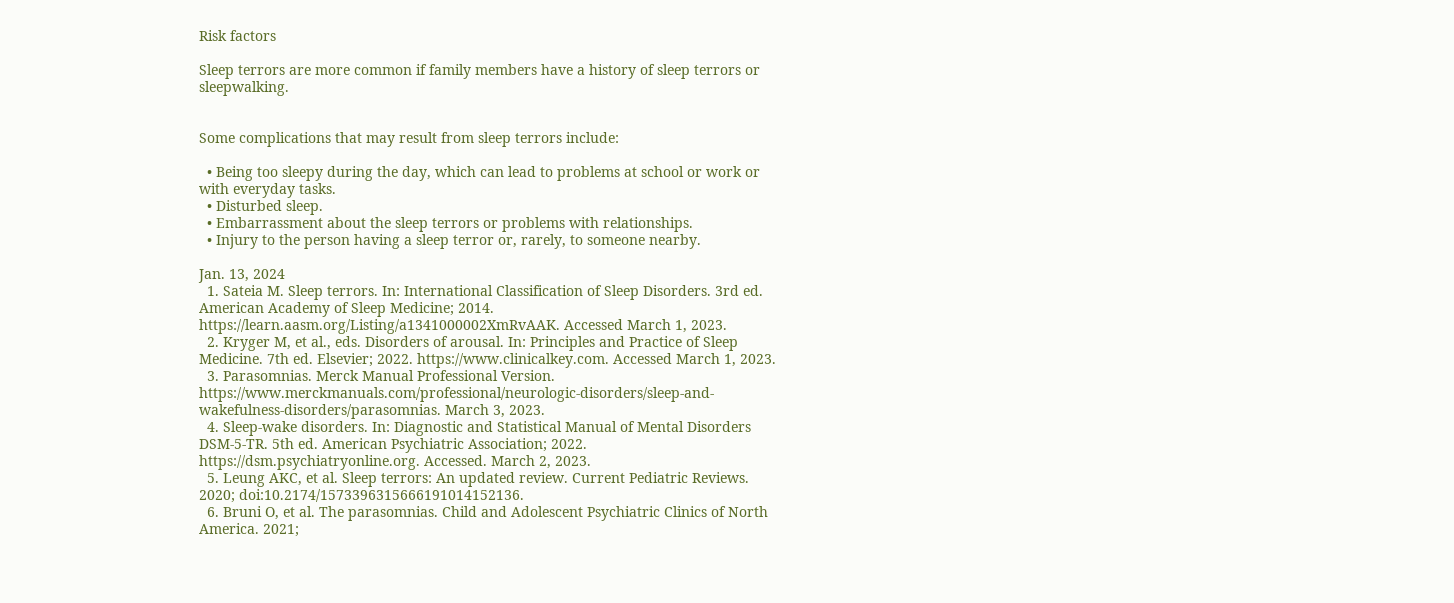Risk factors

Sleep terrors are more common if family members have a history of sleep terrors or sleepwalking.


Some complications that may result from sleep terrors include:

  • Being too sleepy during the day, which can lead to problems at school or work or with everyday tasks.
  • Disturbed sleep.
  • Embarrassment about the sleep terrors or problems with relationships.
  • Injury to the person having a sleep terror or, rarely, to someone nearby.

Jan. 13, 2024
  1. Sateia M. Sleep terrors. In: International Classification of Sleep Disorders. 3rd ed. American Academy of Sleep Medicine; 2014. https://learn.aasm.org/Listing/a1341000002XmRvAAK. Accessed March 1, 2023.
  2. Kryger M, et al., eds. Disorders of arousal. In: Principles and Practice of Sleep Medicine. 7th ed. Elsevier; 2022. https://www.clinicalkey.com. Accessed March 1, 2023.
  3. Parasomnias. Merck Manual Professional Version. https://www.merckmanuals.com/professional/neurologic-disorders/sleep-and-wakefulness-disorders/parasomnias. March 3, 2023.
  4. Sleep-wake disorders. In: Diagnostic and Statistical Manual of Mental Disorders DSM-5-TR. 5th ed. American Psychiatric Association; 2022. https://dsm.psychiatryonline.org. Accessed. March 2, 2023.
  5. Leung AKC, et al. Sleep terrors: An updated review. Current Pediatric Reviews. 2020; doi:10.2174/1573396315666191014152136.
  6. Bruni O, et al. The parasomnias. Child and Adolescent Psychiatric Clinics of North America. 2021;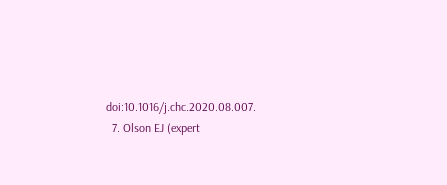doi:10.1016/j.chc.2020.08.007.
  7. Olson EJ (expert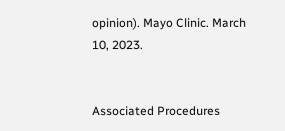opinion). Mayo Clinic. March 10, 2023.


Associated Procedures